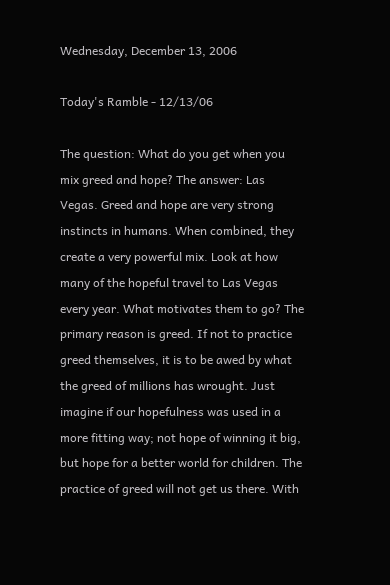Wednesday, December 13, 2006

Today's Ramble - 12/13/06

The question: What do you get when you mix greed and hope? The answer: Las Vegas. Greed and hope are very strong instincts in humans. When combined, they create a very powerful mix. Look at how many of the hopeful travel to Las Vegas every year. What motivates them to go? The primary reason is greed. If not to practice greed themselves, it is to be awed by what the greed of millions has wrought. Just imagine if our hopefulness was used in a more fitting way; not hope of winning it big, but hope for a better world for children. The practice of greed will not get us there. With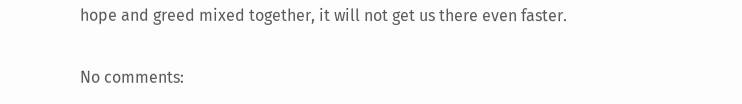hope and greed mixed together, it will not get us there even faster.

No comments: